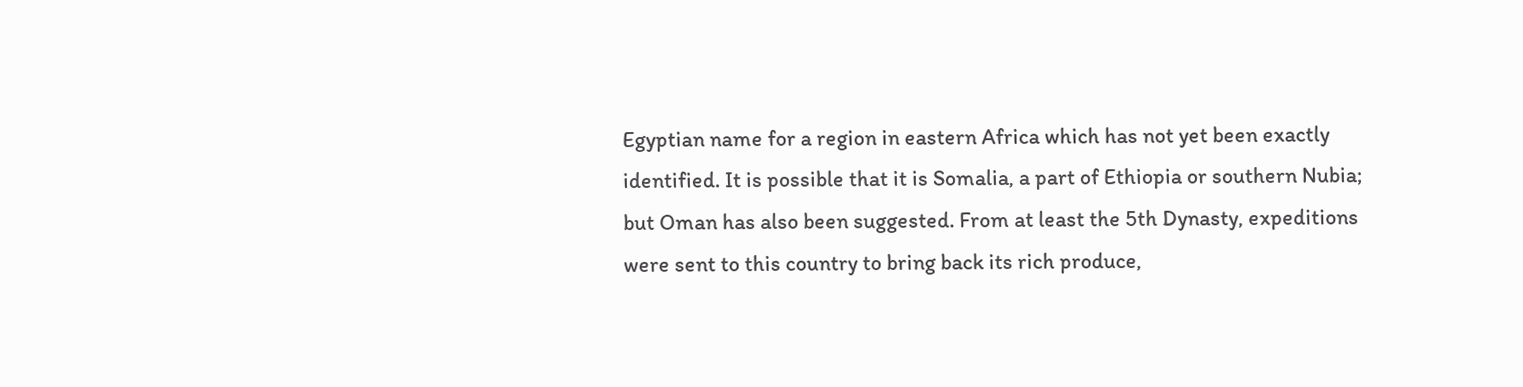Egyptian name for a region in eastern Africa which has not yet been exactly identified. It is possible that it is Somalia, a part of Ethiopia or southern Nubia; but Oman has also been suggested. From at least the 5th Dynasty, expeditions were sent to this country to bring back its rich produce,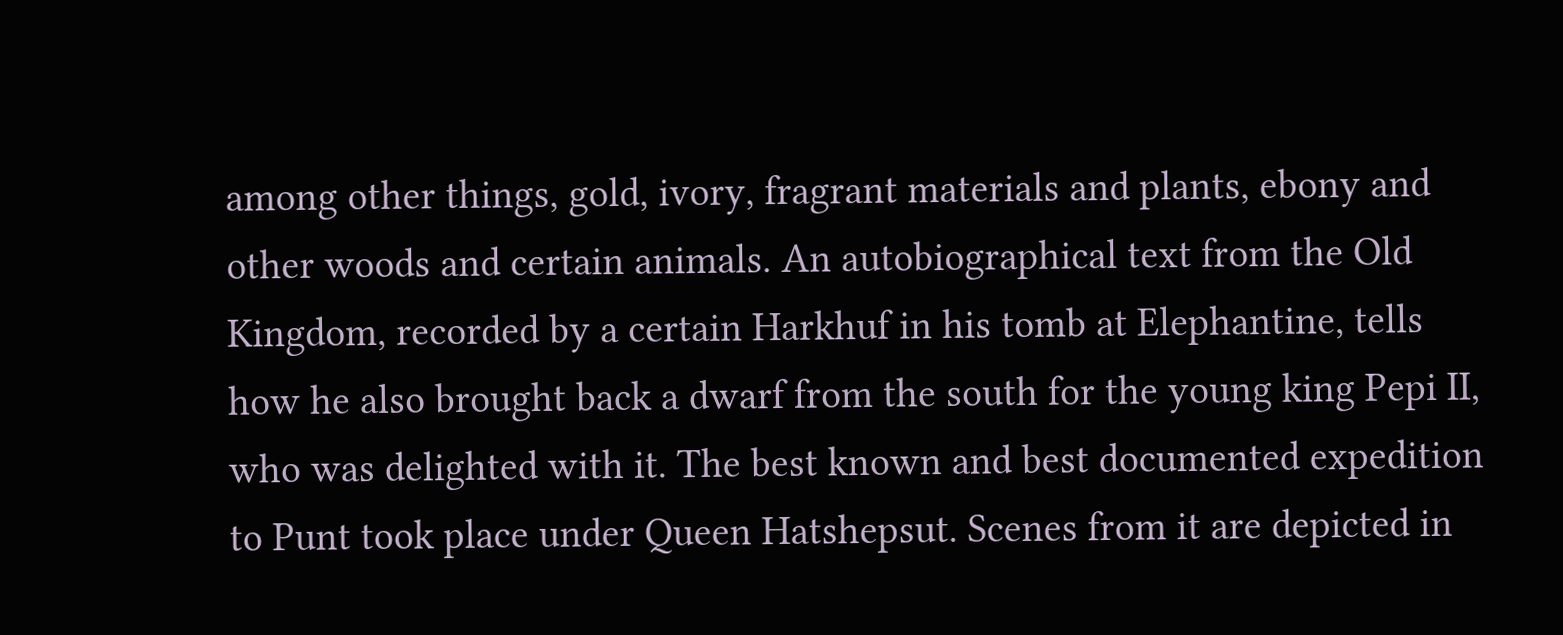among other things, gold, ivory, fragrant materials and plants, ebony and other woods and certain animals. An autobiographical text from the Old Kingdom, recorded by a certain Harkhuf in his tomb at Elephantine, tells how he also brought back a dwarf from the south for the young king Pepi II, who was delighted with it. The best known and best documented expedition to Punt took place under Queen Hatshepsut. Scenes from it are depicted in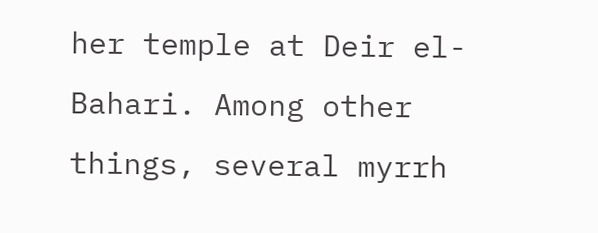her temple at Deir el-Bahari. Among other things, several myrrh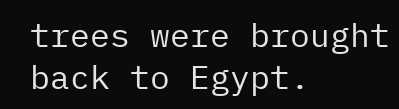trees were brought back to Egypt.